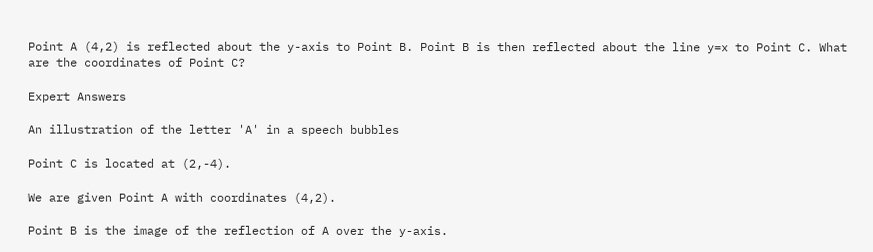Point A (4,2) is reflected about the y-axis to Point B. Point B is then reflected about the line y=x to Point C. What are the coordinates of Point C?

Expert Answers

An illustration of the letter 'A' in a speech bubbles

Point C is located at (2,-4).

We are given Point A with coordinates (4,2).

Point B is the image of the reflection of A over the y-axis.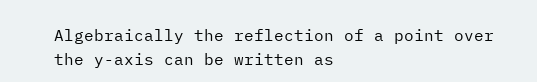Algebraically the reflection of a point over the y-axis can be written as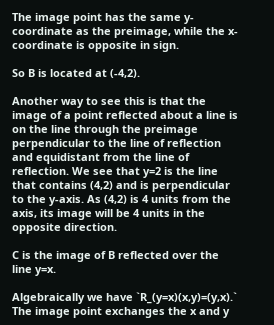The image point has the same y-coordinate as the preimage, while the x-coordinate is opposite in sign.

So B is located at (-4,2).

Another way to see this is that the image of a point reflected about a line is on the line through the preimage perpendicular to the line of reflection and equidistant from the line of reflection. We see that y=2 is the line that contains (4,2) and is perpendicular to the y-axis. As (4,2) is 4 units from the axis, its image will be 4 units in the opposite direction.

C is the image of B reflected over the line y=x.

Algebraically we have `R_(y=x)(x,y)=(y,x).` The image point exchanges the x and y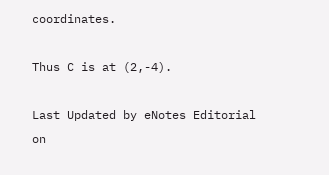coordinates.

Thus C is at (2,-4).

Last Updated by eNotes Editorial on